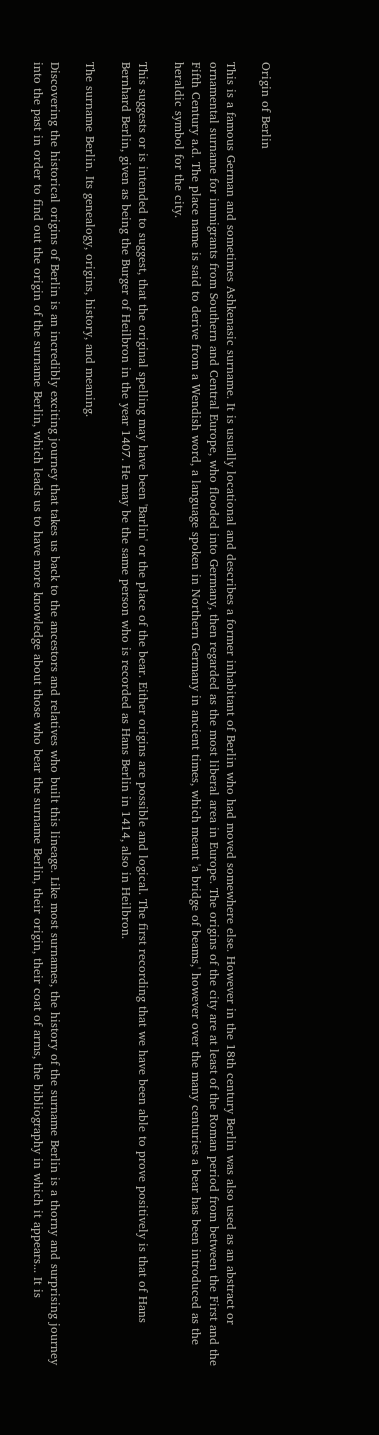Origin of Berlin

This is a famous German and sometimes Ashkenasic surname. It is usually locational and describes a former inhabitant of Berlin who had moved somewhere else. However in the 18th century Berlin was also used as an abstract or ornamental surname for immigrants from Southern and Central Europe, who flooded into Germany, then regarded as the most liberal area in Europe. The origins of the city are at least of the Roman period from between the First and the Fifth Century a.d. The place name is said to derive from a Wendish word, a language spoken in Northern Germany in ancient times, which meant 'a bridge of beams,' however over the many centuries a bear has been introduced as the heraldic symbol for the city.

This suggests or is intended to suggest, that the original spelling may have been 'Barlin' or the place of the bear. Either origins are possible and logical. The first recording that we have been able to prove positively is that of Hans Bernhard Berlin, given as being the Burger of Heilbron in the year 1407. He may be the same person who is recorded as Hans Berlin in 1414, also in Heilbron.

The surname Berlin. Its genealogy, origins, history, and meaning.

Discovering the historical origins of Berlin is an incredibly exciting journey that takes us back to the ancestors and relatives who built this lineage. Like most surnames, the history of the surname Berlin is a thorny and surprising journey into the past in order to find out the origin of the surname Berlin, which leads us to have more knowledge about those who bear the surname Berlin, their origin, their coat of arms, the bibliography in which it appears... It is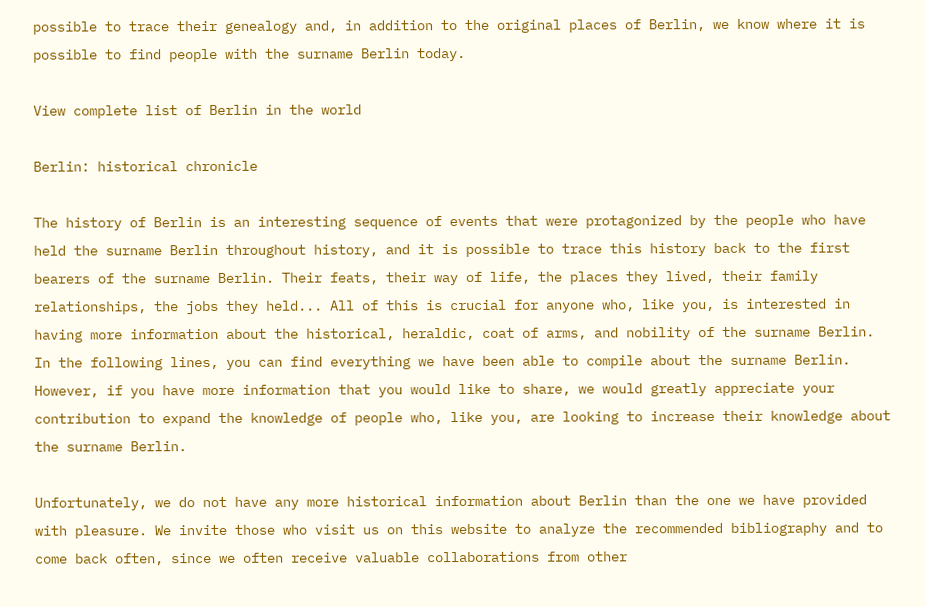possible to trace their genealogy and, in addition to the original places of Berlin, we know where it is possible to find people with the surname Berlin today.

View complete list of Berlin in the world

Berlin: historical chronicle

The history of Berlin is an interesting sequence of events that were protagonized by the people who have held the surname Berlin throughout history, and it is possible to trace this history back to the first bearers of the surname Berlin. Their feats, their way of life, the places they lived, their family relationships, the jobs they held... All of this is crucial for anyone who, like you, is interested in having more information about the historical, heraldic, coat of arms, and nobility of the surname Berlin. In the following lines, you can find everything we have been able to compile about the surname Berlin. However, if you have more information that you would like to share, we would greatly appreciate your contribution to expand the knowledge of people who, like you, are looking to increase their knowledge about the surname Berlin.

Unfortunately, we do not have any more historical information about Berlin than the one we have provided with pleasure. We invite those who visit us on this website to analyze the recommended bibliography and to come back often, since we often receive valuable collaborations from other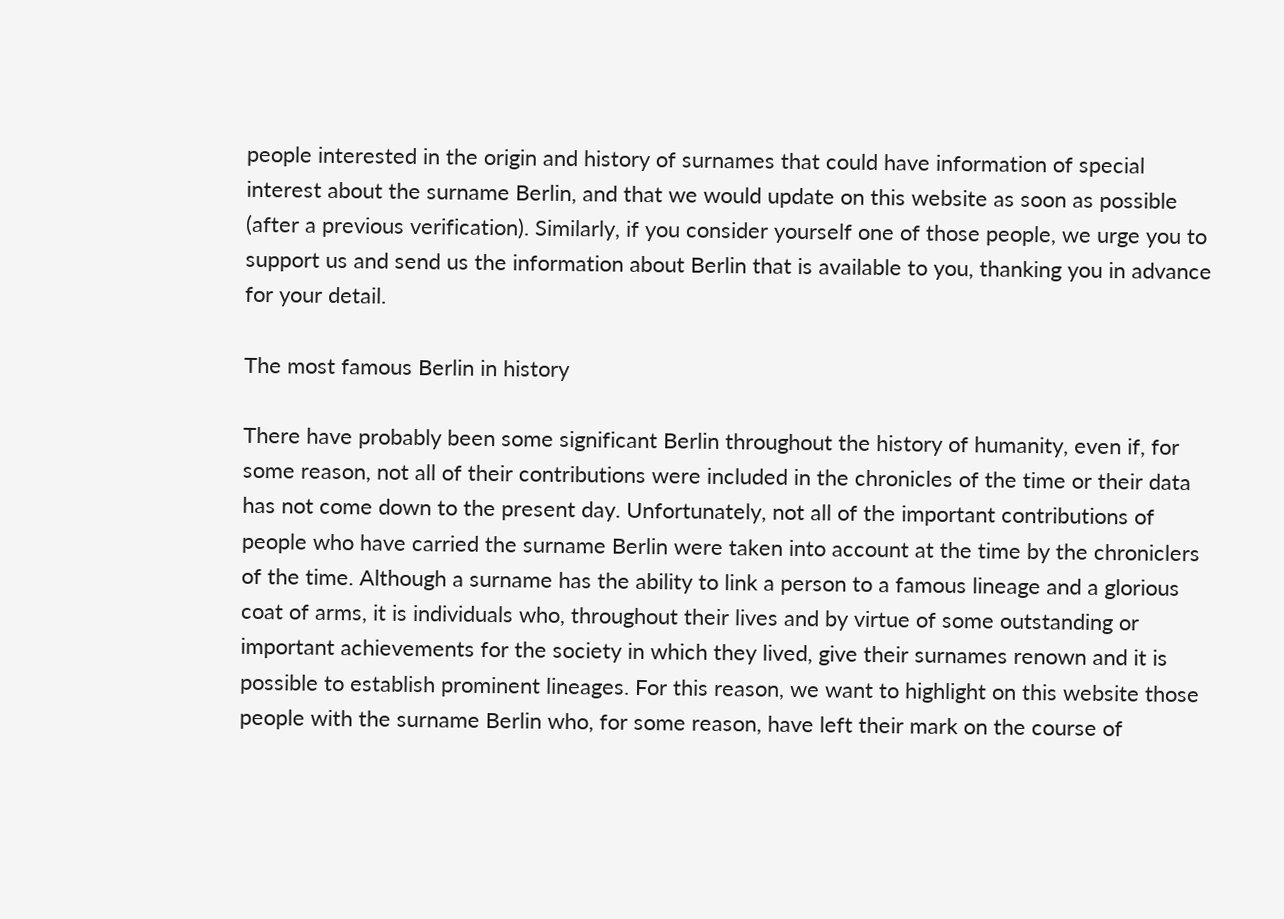people interested in the origin and history of surnames that could have information of special interest about the surname Berlin, and that we would update on this website as soon as possible (after a previous verification). Similarly, if you consider yourself one of those people, we urge you to support us and send us the information about Berlin that is available to you, thanking you in advance for your detail.

The most famous Berlin in history

There have probably been some significant Berlin throughout the history of humanity, even if, for some reason, not all of their contributions were included in the chronicles of the time or their data has not come down to the present day. Unfortunately, not all of the important contributions of people who have carried the surname Berlin were taken into account at the time by the chroniclers of the time. Although a surname has the ability to link a person to a famous lineage and a glorious coat of arms, it is individuals who, throughout their lives and by virtue of some outstanding or important achievements for the society in which they lived, give their surnames renown and it is possible to establish prominent lineages. For this reason, we want to highlight on this website those people with the surname Berlin who, for some reason, have left their mark on the course of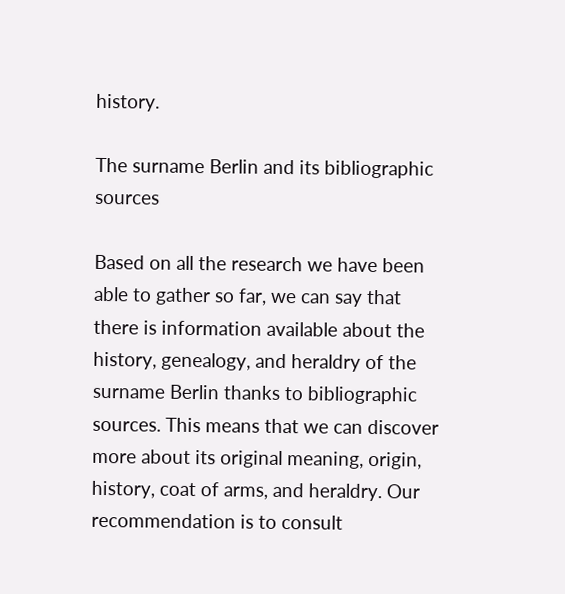history.

The surname Berlin and its bibliographic sources

Based on all the research we have been able to gather so far, we can say that there is information available about the history, genealogy, and heraldry of the surname Berlin thanks to bibliographic sources. This means that we can discover more about its original meaning, origin, history, coat of arms, and heraldry. Our recommendation is to consult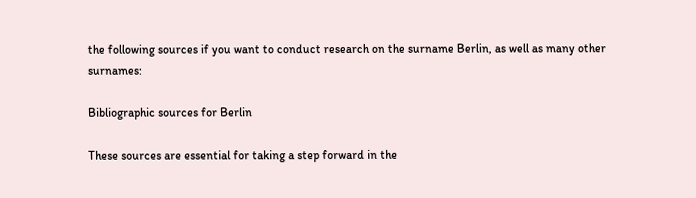the following sources if you want to conduct research on the surname Berlin, as well as many other surnames:

Bibliographic sources for Berlin

These sources are essential for taking a step forward in the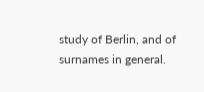study of Berlin, and of surnames in general.